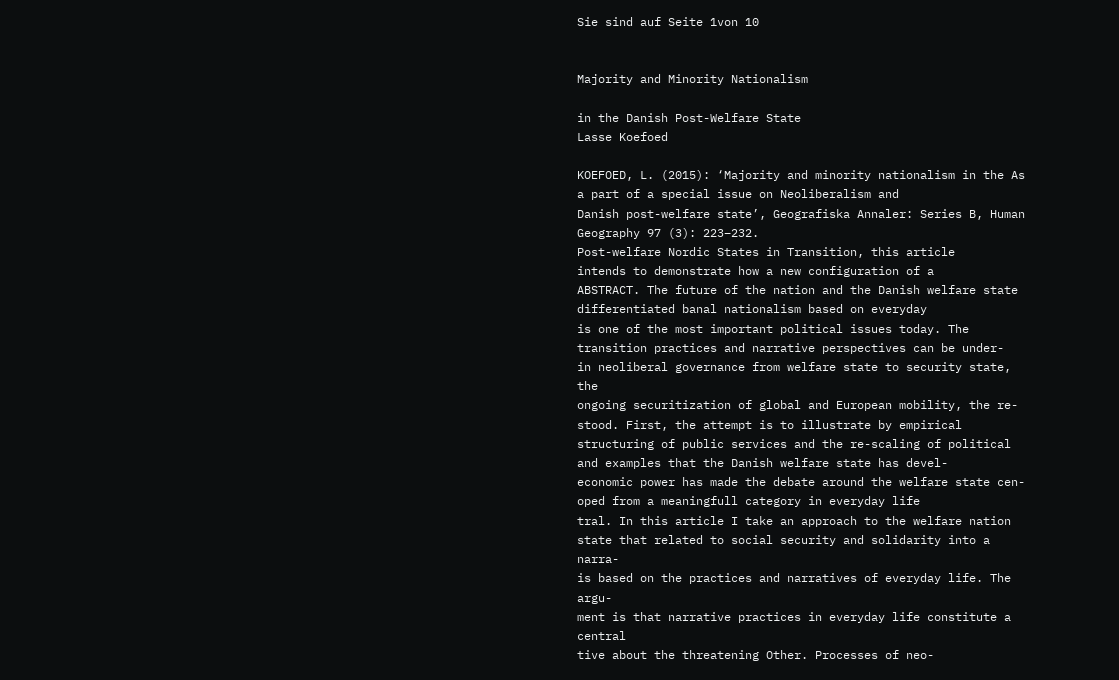Sie sind auf Seite 1von 10


Majority and Minority Nationalism

in the Danish Post-Welfare State
Lasse Koefoed

KOEFOED, L. (2015): ‘Majority and minority nationalism in the As a part of a special issue on Neoliberalism and
Danish post-welfare state’, Geografiska Annaler: Series B, Human
Geography 97 (3): 223–232.
Post-welfare Nordic States in Transition, this article
intends to demonstrate how a new configuration of a
ABSTRACT. The future of the nation and the Danish welfare state differentiated banal nationalism based on everyday
is one of the most important political issues today. The transition practices and narrative perspectives can be under-
in neoliberal governance from welfare state to security state, the
ongoing securitization of global and European mobility, the re-
stood. First, the attempt is to illustrate by empirical
structuring of public services and the re-scaling of political and examples that the Danish welfare state has devel-
economic power has made the debate around the welfare state cen- oped from a meaningfull category in everyday life
tral. In this article I take an approach to the welfare nation state that related to social security and solidarity into a narra-
is based on the practices and narratives of everyday life. The argu-
ment is that narrative practices in everyday life constitute a central
tive about the threatening Other. Processes of neo-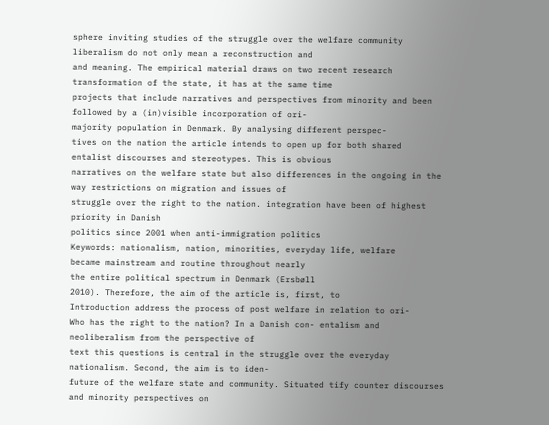sphere inviting studies of the struggle over the welfare community liberalism do not only mean a reconstruction and
and meaning. The empirical material draws on two recent research transformation of the state, it has at the same time
projects that include narratives and perspectives from minority and been followed by a (in)visible incorporation of ori-
majority population in Denmark. By analysing different perspec-
tives on the nation the article intends to open up for both shared
entalist discourses and stereotypes. This is obvious
narratives on the welfare state but also differences in the ongoing in the way restrictions on migration and issues of
struggle over the right to the nation. integration have been of highest priority in Danish
politics since 2001 when anti-immigration politics
Keywords: nationalism, nation, minorities, everyday life, welfare
became mainstream and routine throughout nearly
the entire political spectrum in Denmark (Ersbøll
2010). Therefore, the aim of the article is, first, to
Introduction address the process of post welfare in relation to ori-
Who has the right to the nation? In a Danish con- entalism and neoliberalism from the perspective of
text this questions is central in the struggle over the everyday nationalism. Second, the aim is to iden-
future of the welfare state and community. Situated tify counter discourses and minority perspectives on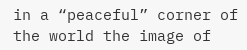in a “peaceful” corner of the world the image of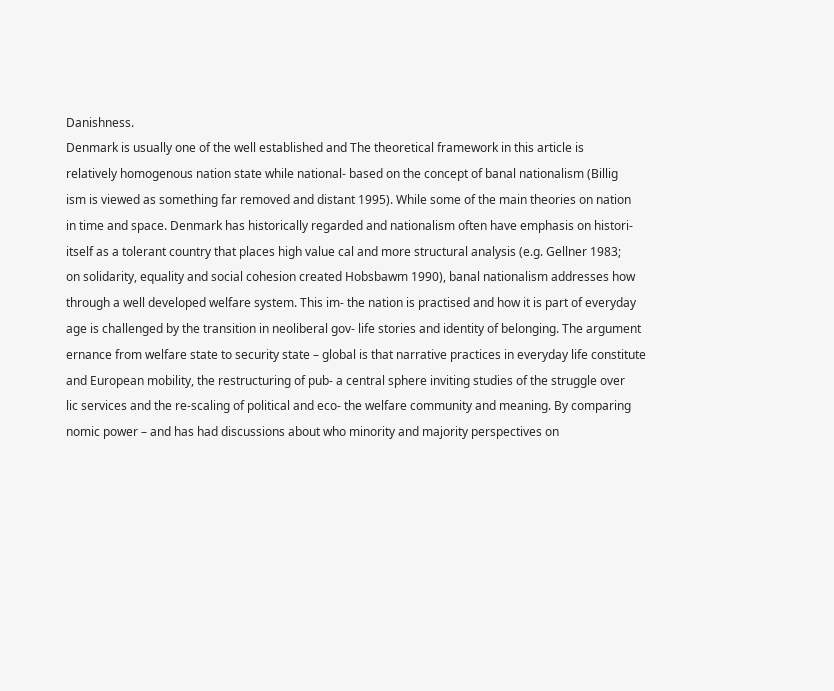Danishness.
Denmark is usually one of the well established and The theoretical framework in this article is
relatively homogenous nation state while national- based on the concept of banal nationalism (Billig
ism is viewed as something far removed and distant 1995). While some of the main theories on nation
in time and space. Denmark has historically regarded and nationalism often have emphasis on histori-
itself as a tolerant country that places high value cal and more structural analysis (e.g. Gellner 1983;
on solidarity, equality and social cohesion created Hobsbawm 1990), banal nationalism addresses how
through a well developed welfare system. This im- the nation is practised and how it is part of everyday
age is challenged by the transition in neoliberal gov- life stories and identity of belonging. The argument
ernance from welfare state to security state – global is that narrative practices in everyday life constitute
and European mobility, the restructuring of pub- a central sphere inviting studies of the struggle over
lic services and the re-scaling of political and eco- the welfare community and meaning. By comparing
nomic power – and has had discussions about who minority and majority perspectives on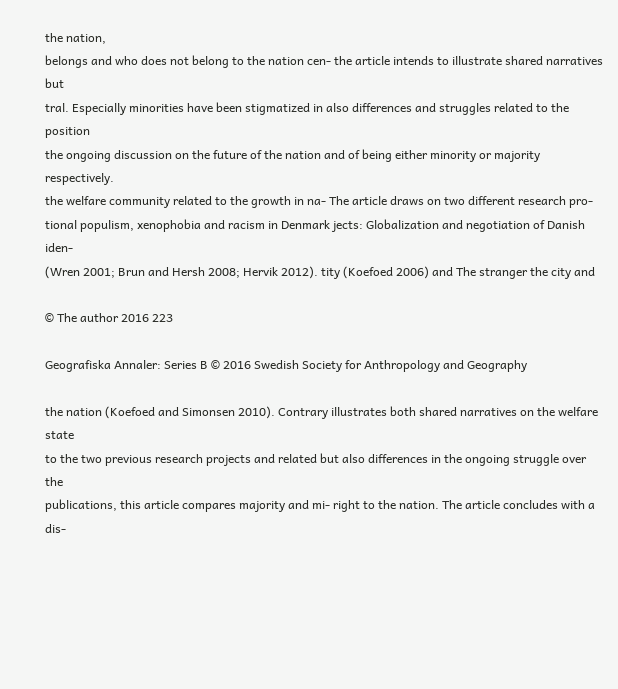the nation,
belongs and who does not belong to the nation cen- the article intends to illustrate shared narratives but
tral. Especially minorities have been stigmatized in also differences and struggles related to the position
the ongoing discussion on the future of the nation and of being either minority or majority respectively.
the welfare community related to the growth in na- The article draws on two different research pro-
tional populism, xenophobia and racism in Denmark jects: Globalization and negotiation of Danish iden-
(Wren 2001; Brun and Hersh 2008; Hervik 2012). tity (Koefoed 2006) and The stranger the city and

© The author 2016 223

Geografiska Annaler: Series B © 2016 Swedish Society for Anthropology and Geography

the nation (Koefoed and Simonsen 2010). Contrary illustrates both shared narratives on the welfare state
to the two previous research projects and related but also differences in the ongoing struggle over the
publications, this article compares majority and mi- right to the nation. The article concludes with a dis-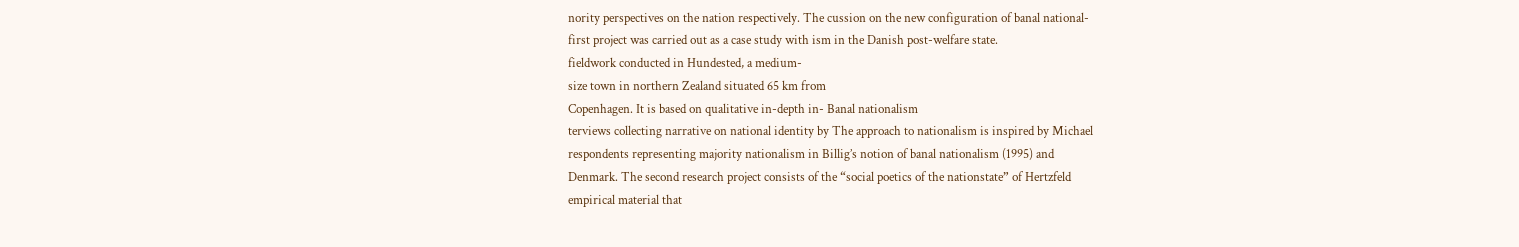nority perspectives on the nation respectively. The cussion on the new configuration of banal national-
first project was carried out as a case study with ism in the Danish post-welfare state.
fieldwork conducted in Hundested, a medium-
size town in northern Zealand situated 65 km from
Copenhagen. It is based on qualitative in-depth in- Banal nationalism
terviews collecting narrative on national identity by The approach to nationalism is inspired by Michael
respondents representing majority nationalism in Billig’s notion of banal nationalism (1995) and
Denmark. The second research project consists of the “social poetics of the nationstate” of Hertzfeld
empirical material that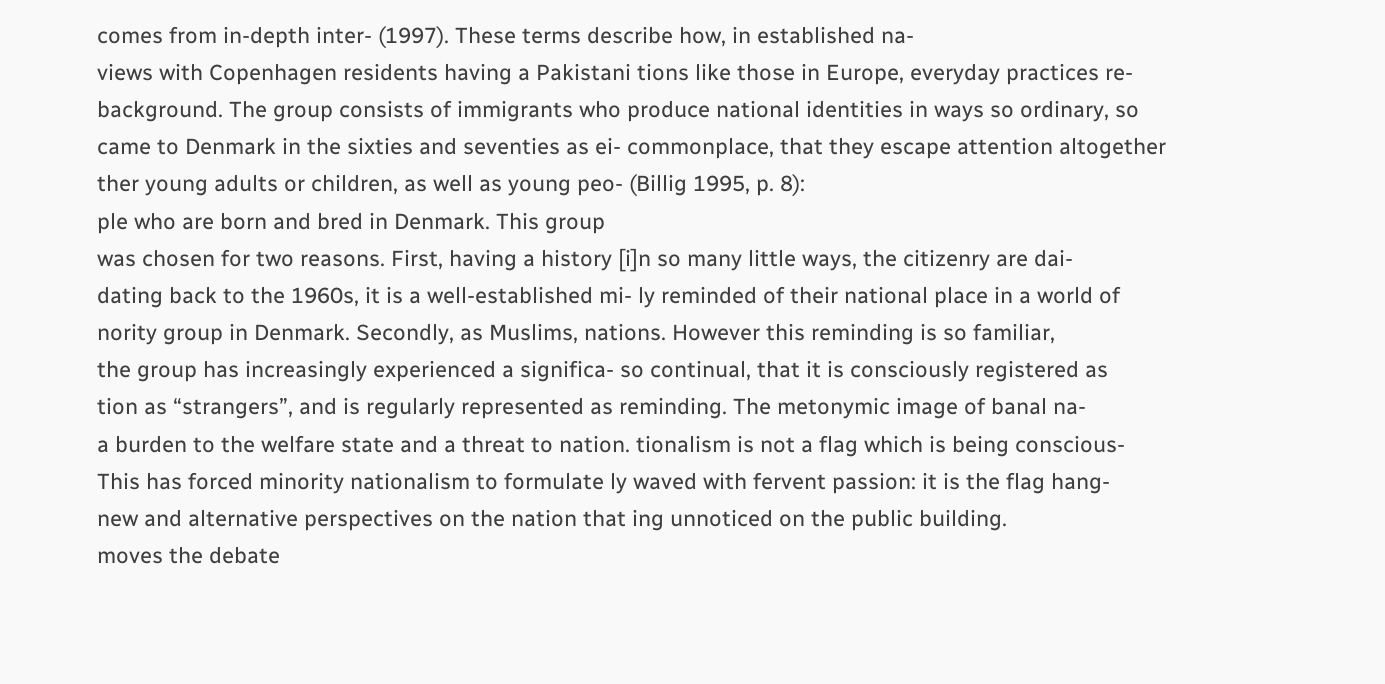comes from in-depth inter- (1997). These terms describe how, in established na-
views with Copenhagen residents having a Pakistani tions like those in Europe, everyday practices re-
background. The group consists of immigrants who produce national identities in ways so ordinary, so
came to Denmark in the sixties and seventies as ei- commonplace, that they escape attention altogether
ther young adults or children, as well as young peo- (Billig 1995, p. 8):
ple who are born and bred in Denmark. This group
was chosen for two reasons. First, having a history [i]n so many little ways, the citizenry are dai-
dating back to the 1960s, it is a well-established mi- ly reminded of their national place in a world of
nority group in Denmark. Secondly, as Muslims, nations. However this reminding is so familiar,
the group has increasingly experienced a significa- so continual, that it is consciously registered as
tion as “strangers”, and is regularly represented as reminding. The metonymic image of banal na-
a burden to the welfare state and a threat to nation. tionalism is not a flag which is being conscious-
This has forced minority nationalism to formulate ly waved with fervent passion: it is the flag hang-
new and alternative perspectives on the nation that ing unnoticed on the public building.
moves the debate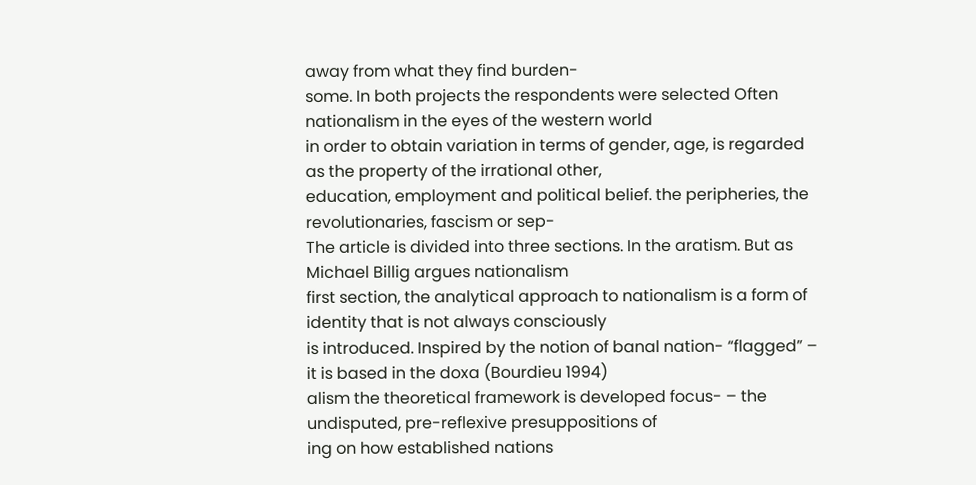away from what they find burden-
some. In both projects the respondents were selected Often nationalism in the eyes of the western world
in order to obtain variation in terms of gender, age, is regarded as the property of the irrational other,
education, employment and political belief. the peripheries, the revolutionaries, fascism or sep-
The article is divided into three sections. In the aratism. But as Michael Billig argues nationalism
first section, the analytical approach to nationalism is a form of identity that is not always consciously
is introduced. Inspired by the notion of banal nation- “flagged” – it is based in the doxa (Bourdieu 1994)
alism the theoretical framework is developed focus- – the undisputed, pre-reflexive presuppositions of
ing on how established nations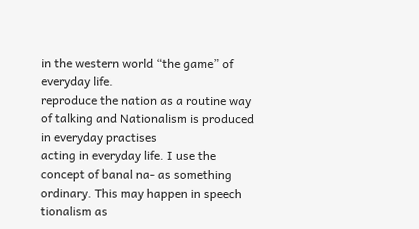in the western world “the game” of everyday life.
reproduce the nation as a routine way of talking and Nationalism is produced in everyday practises
acting in everyday life. I use the concept of banal na- as something ordinary. This may happen in speech
tionalism as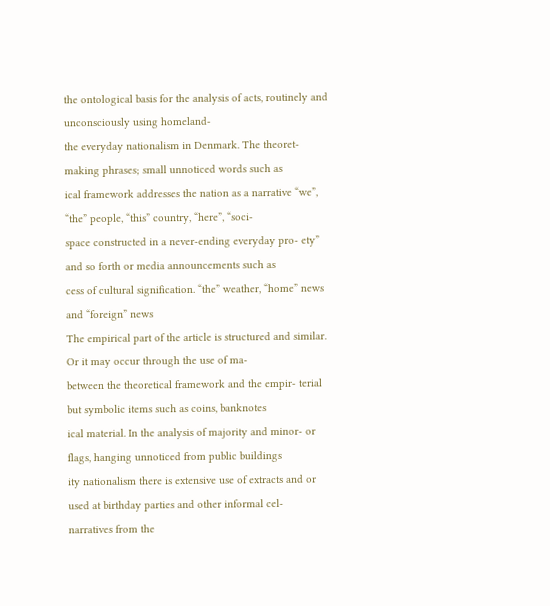the ontological basis for the analysis of acts, routinely and unconsciously using homeland-
the everyday nationalism in Denmark. The theoret- making phrases; small unnoticed words such as
ical framework addresses the nation as a narrative “we”, “the” people, “this” country, “here”, “soci-
space constructed in a never-ending everyday pro- ety” and so forth or media announcements such as
cess of cultural signification. “the” weather, “home” news and “foreign” news
The empirical part of the article is structured and similar. Or it may occur through the use of ma-
between the theoretical framework and the empir- terial but symbolic items such as coins, banknotes
ical material. In the analysis of majority and minor- or flags, hanging unnoticed from public buildings
ity nationalism there is extensive use of extracts and or used at birthday parties and other informal cel-
narratives from the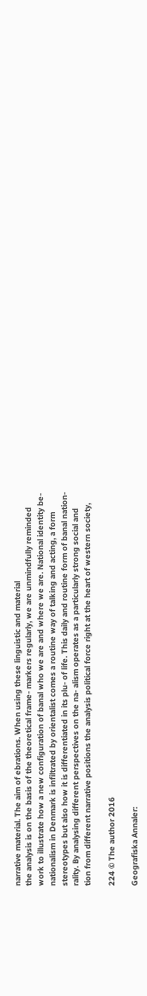narrative material. The aim of ebrations. When using these linguistic and material
the analysis is on the basis of the theoretical frame- markers regularly, we are unmindfully reminded
work to illustrate how a new configuration of banal who we are and where we are. National identity be-
nationalism in Denmark is infiltrated by orientalist comes a routine way of talking and acting, a form
stereotypes but also how it is differentiated in its plu- of life. This daily and routine form of banal nation-
rality. By analysing different perspectives on the na- alism operates as a particularly strong social and
tion from different narrative positions the analysis political force right at the heart of western society,

224 © The author 2016

Geografiska Annaler: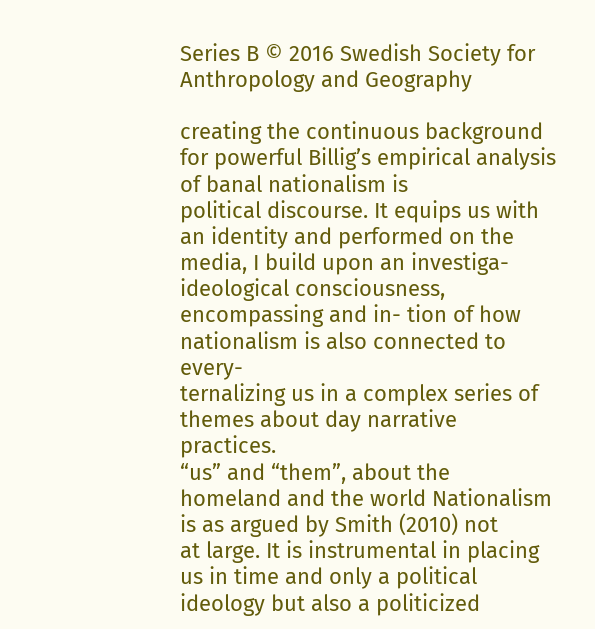Series B © 2016 Swedish Society for Anthropology and Geography

creating the continuous background for powerful Billig’s empirical analysis of banal nationalism is
political discourse. It equips us with an identity and performed on the media, I build upon an investiga-
ideological consciousness, encompassing and in- tion of how nationalism is also connected to every-
ternalizing us in a complex series of themes about day narrative practices.
“us” and “them”, about the homeland and the world Nationalism is as argued by Smith (2010) not
at large. It is instrumental in placing us in time and only a political ideology but also a politicized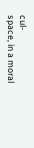cul-
space, in a moral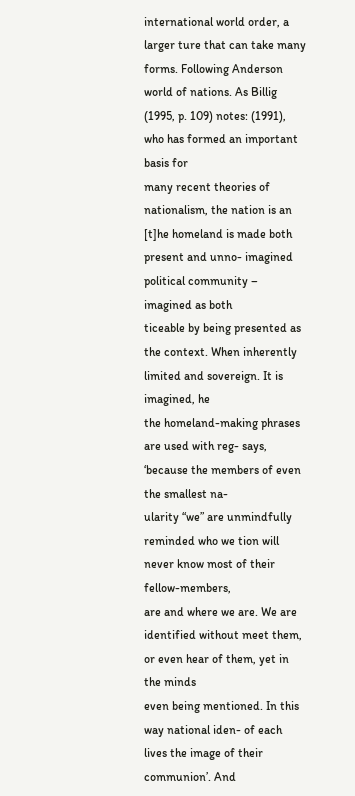international world order, a larger ture that can take many forms. Following Anderson
world of nations. As Billig (1995, p. 109) notes: (1991), who has formed an important basis for
many recent theories of nationalism, the nation is an
[t]he homeland is made both present and unno- imagined political community – imagined as both
ticeable by being presented as the context. When inherently limited and sovereign. It is imagined, he
the homeland-making phrases are used with reg- says, ‘because the members of even the smallest na-
ularity “we” are unmindfully reminded who we tion will never know most of their fellow-members,
are and where we are. We are identified without meet them, or even hear of them, yet in the minds
even being mentioned. In this way national iden- of each lives the image of their communion’. And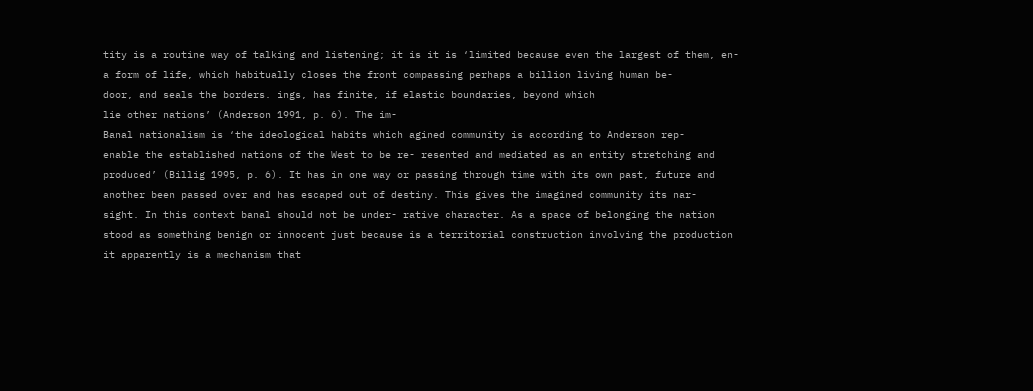tity is a routine way of talking and listening; it is it is ‘limited because even the largest of them, en-
a form of life, which habitually closes the front compassing perhaps a billion living human be-
door, and seals the borders. ings, has finite, if elastic boundaries, beyond which
lie other nations’ (Anderson 1991, p. 6). The im-
Banal nationalism is ‘the ideological habits which agined community is according to Anderson rep-
enable the established nations of the West to be re- resented and mediated as an entity stretching and
produced’ (Billig 1995, p. 6). It has in one way or passing through time with its own past, future and
another been passed over and has escaped out of destiny. This gives the imagined community its nar-
sight. In this context banal should not be under- rative character. As a space of belonging the nation
stood as something benign or innocent just because is a territorial construction involving the production
it apparently is a mechanism that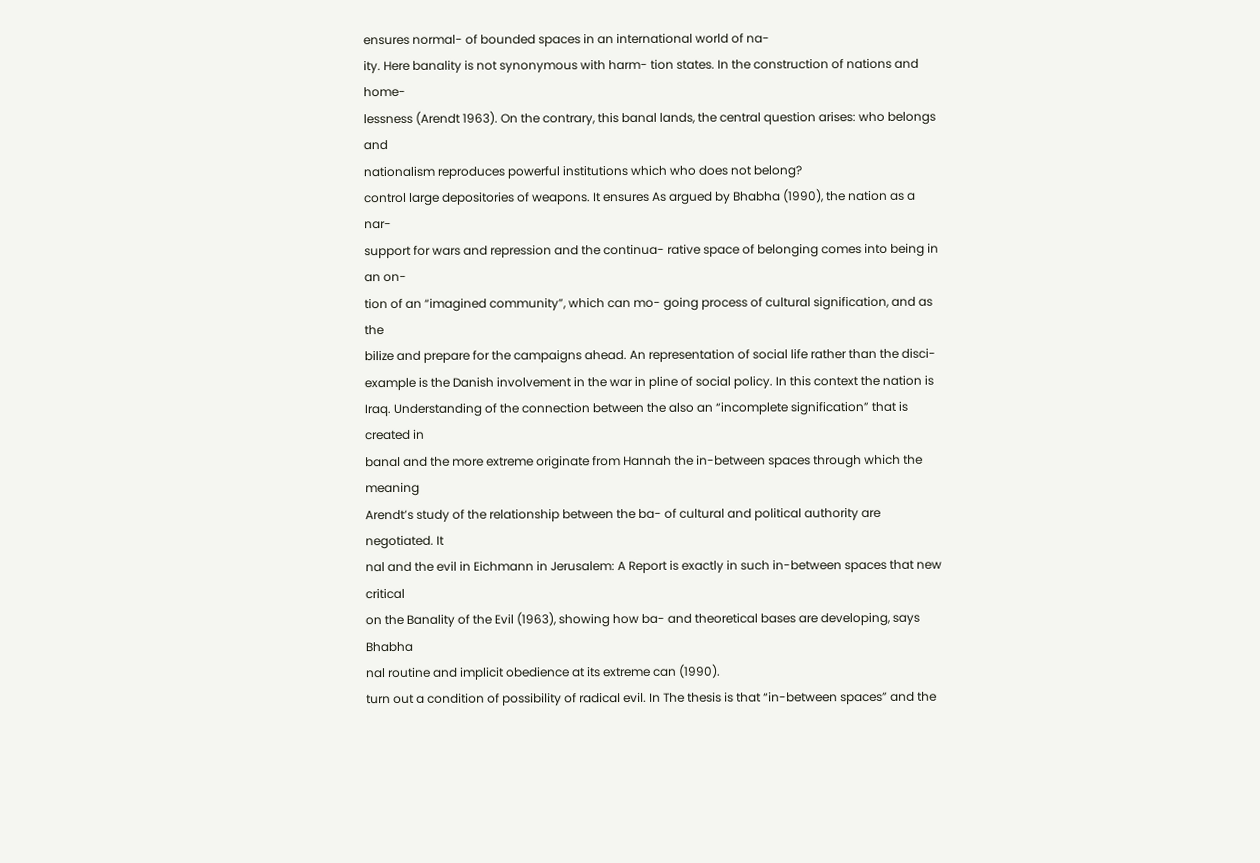ensures normal- of bounded spaces in an international world of na-
ity. Here banality is not synonymous with harm- tion states. In the construction of nations and home-
lessness (Arendt 1963). On the contrary, this banal lands, the central question arises: who belongs and
nationalism reproduces powerful institutions which who does not belong?
control large depositories of weapons. It ensures As argued by Bhabha (1990), the nation as a nar-
support for wars and repression and the continua- rative space of belonging comes into being in an on-
tion of an “imagined community”, which can mo- going process of cultural signification, and as the
bilize and prepare for the campaigns ahead. An representation of social life rather than the disci-
example is the Danish involvement in the war in pline of social policy. In this context the nation is
Iraq. Understanding of the connection between the also an “incomplete signification” that is created in
banal and the more extreme originate from Hannah the in-between spaces through which the meaning
Arendt’s study of the relationship between the ba- of cultural and political authority are negotiated. It
nal and the evil in Eichmann in Jerusalem: A Report is exactly in such in-between spaces that new critical
on the Banality of the Evil (1963), showing how ba- and theoretical bases are developing, says Bhabha
nal routine and implicit obedience at its extreme can (1990).
turn out a condition of possibility of radical evil. In The thesis is that “in-between spaces” and the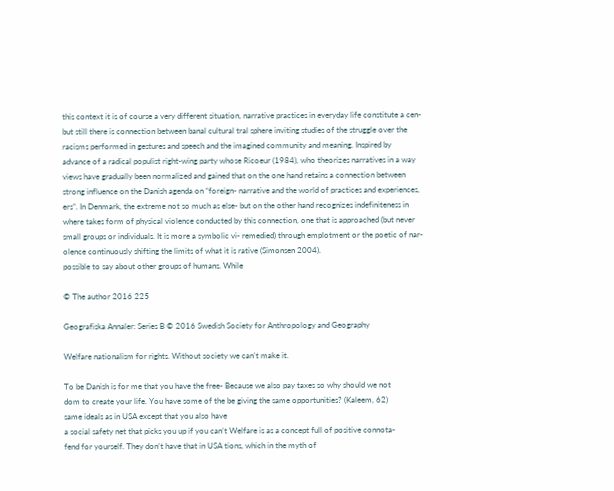this context it is of course a very different situation, narrative practices in everyday life constitute a cen-
but still there is connection between banal cultural tral sphere inviting studies of the struggle over the
racisms performed in gestures and speech and the imagined community and meaning. Inspired by
advance of a radical populist right-wing party whose Ricoeur (1984), who theorizes narratives in a way
views have gradually been normalized and gained that on the one hand retains a connection between
strong influence on the Danish agenda on “foreign- narrative and the world of practices and experiences,
ers”. In Denmark, the extreme not so much as else- but on the other hand recognizes indefiniteness in
where takes form of physical violence conducted by this connection, one that is approached (but never
small groups or individuals. It is more a symbolic vi- remedied) through emplotment or the poetic of nar-
olence continuously shifting the limits of what it is rative (Simonsen 2004).
possible to say about other groups of humans. While

© The author 2016 225

Geografiska Annaler: Series B © 2016 Swedish Society for Anthropology and Geography

Welfare nationalism for rights. Without society we can’t make it.

To be Danish is for me that you have the free- Because we also pay taxes so why should we not
dom to create your life. You have some of the be giving the same opportunities? (Kaleem, 62)
same ideals as in USA except that you also have
a social safety net that picks you up if you can’t Welfare is as a concept full of positive connota-
fend for yourself. They don’t have that in USA tions, which in the myth of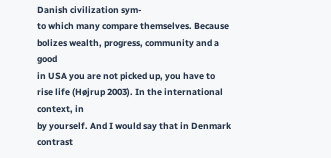Danish civilization sym-
to which many compare themselves. Because bolizes wealth, progress, community and a good
in USA you are not picked up, you have to rise life (Højrup 2003). In the international context, in
by yourself. And I would say that in Denmark contrast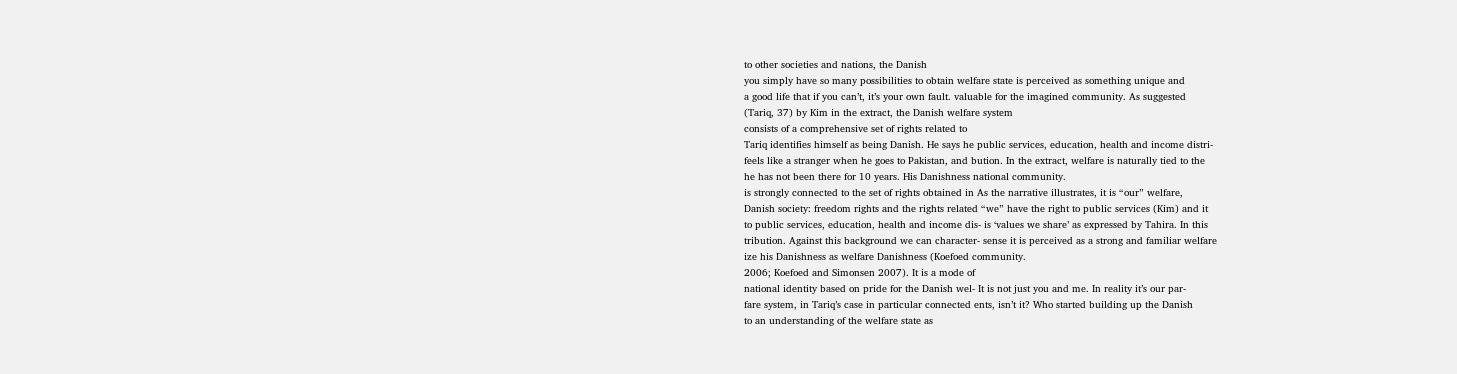to other societies and nations, the Danish
you simply have so many possibilities to obtain welfare state is perceived as something unique and
a good life that if you can’t, it’s your own fault. valuable for the imagined community. As suggested
(Tariq, 37) by Kim in the extract, the Danish welfare system
consists of a comprehensive set of rights related to
Tariq identifies himself as being Danish. He says he public services, education, health and income distri-
feels like a stranger when he goes to Pakistan, and bution. In the extract, welfare is naturally tied to the
he has not been there for 10 years. His Danishness national community.
is strongly connected to the set of rights obtained in As the narrative illustrates, it is “our” welfare,
Danish society: freedom rights and the rights related “we” have the right to public services (Kim) and it
to public services, education, health and income dis- is ‘values we share’ as expressed by Tahira. In this
tribution. Against this background we can character- sense it is perceived as a strong and familiar welfare
ize his Danishness as welfare Danishness (Koefoed community.
2006; Koefoed and Simonsen 2007). It is a mode of
national identity based on pride for the Danish wel- It is not just you and me. In reality it’s our par-
fare system, in Tariq’s case in particular connected ents, isn’t it? Who started building up the Danish
to an understanding of the welfare state as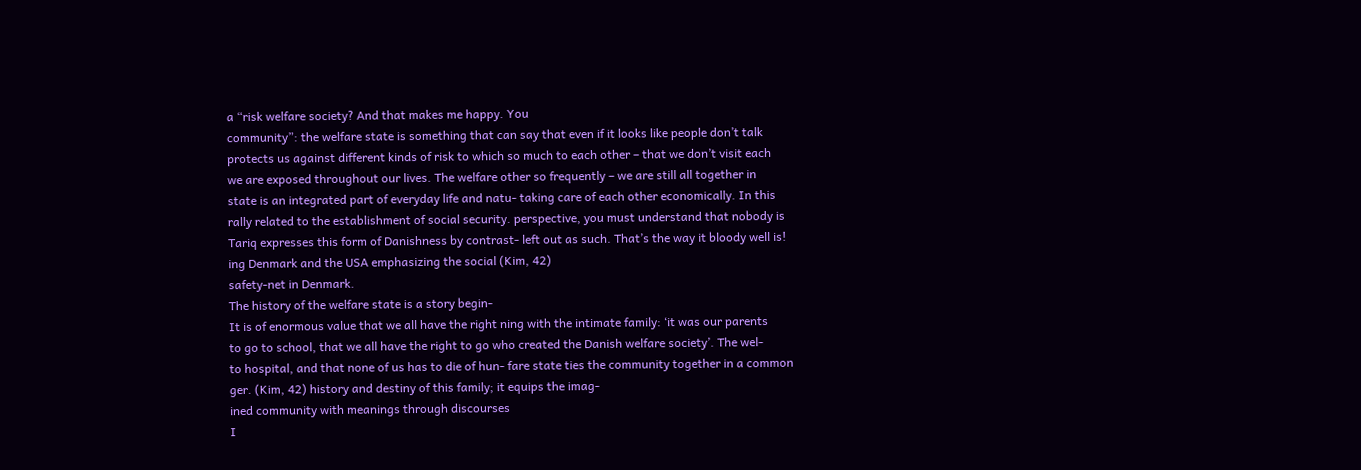a “risk welfare society? And that makes me happy. You
community”: the welfare state is something that can say that even if it looks like people don’t talk
protects us against different kinds of risk to which so much to each other – that we don’t visit each
we are exposed throughout our lives. The welfare other so frequently – we are still all together in
state is an integrated part of everyday life and natu- taking care of each other economically. In this
rally related to the establishment of social security. perspective, you must understand that nobody is
Tariq expresses this form of Danishness by contrast- left out as such. That’s the way it bloody well is!
ing Denmark and the USA emphasizing the social (Kim, 42)
safety-net in Denmark.
The history of the welfare state is a story begin-
It is of enormous value that we all have the right ning with the intimate family: ‘it was our parents
to go to school, that we all have the right to go who created the Danish welfare society’. The wel-
to hospital, and that none of us has to die of hun- fare state ties the community together in a common
ger. (Kim, 42) history and destiny of this family; it equips the imag-
ined community with meanings through discourses
I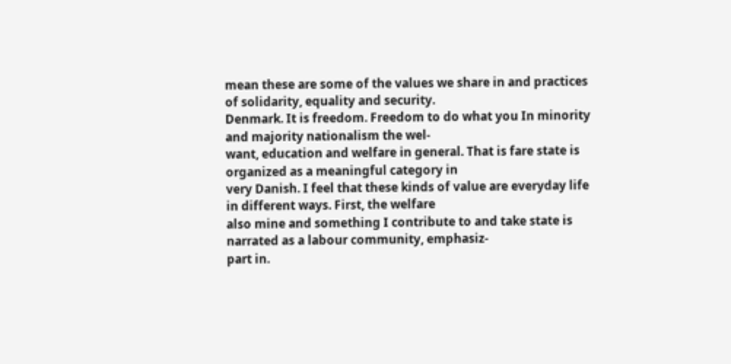mean these are some of the values we share in and practices of solidarity, equality and security.
Denmark. It is freedom. Freedom to do what you In minority and majority nationalism the wel-
want, education and welfare in general. That is fare state is organized as a meaningful category in
very Danish. I feel that these kinds of value are everyday life in different ways. First, the welfare
also mine and something I contribute to and take state is narrated as a labour community, emphasiz-
part in.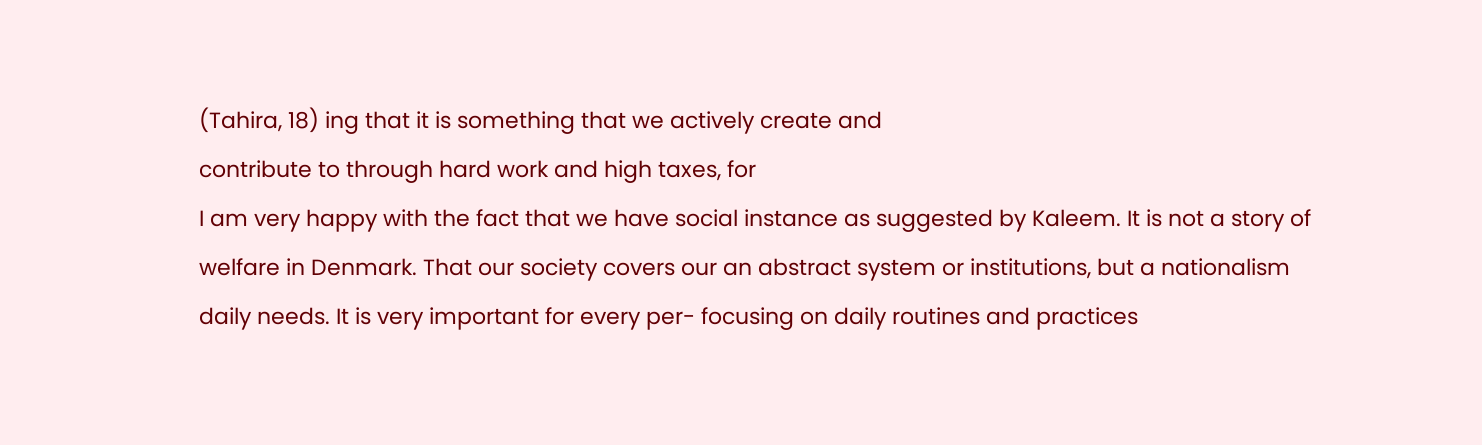(Tahira, 18) ing that it is something that we actively create and
contribute to through hard work and high taxes, for
I am very happy with the fact that we have social instance as suggested by Kaleem. It is not a story of
welfare in Denmark. That our society covers our an abstract system or institutions, but a nationalism
daily needs. It is very important for every per- focusing on daily routines and practices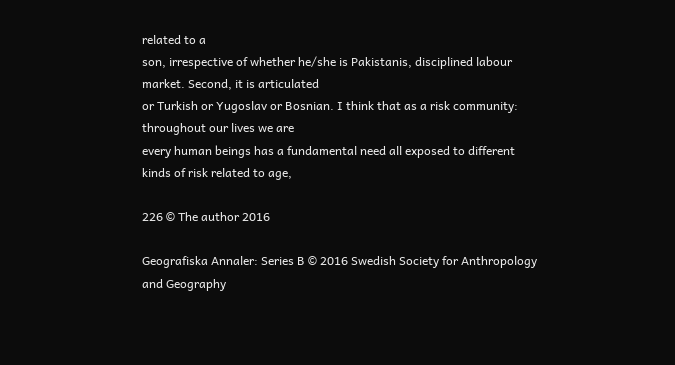related to a
son, irrespective of whether he/she is Pakistanis, disciplined labour market. Second, it is articulated
or Turkish or Yugoslav or Bosnian. I think that as a risk community: throughout our lives we are
every human beings has a fundamental need all exposed to different kinds of risk related to age,

226 © The author 2016

Geografiska Annaler: Series B © 2016 Swedish Society for Anthropology and Geography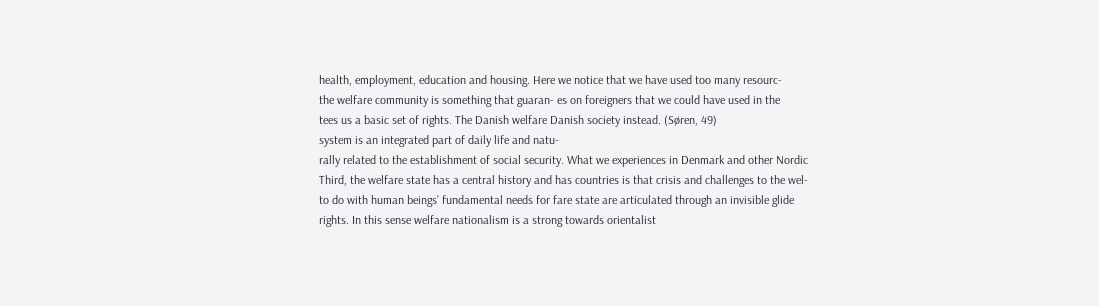health, employment, education and housing. Here we notice that we have used too many resourc-
the welfare community is something that guaran- es on foreigners that we could have used in the
tees us a basic set of rights. The Danish welfare Danish society instead. (Søren, 49)
system is an integrated part of daily life and natu-
rally related to the establishment of social security. What we experiences in Denmark and other Nordic
Third, the welfare state has a central history and has countries is that crisis and challenges to the wel-
to do with human beings’ fundamental needs for fare state are articulated through an invisible glide
rights. In this sense welfare nationalism is a strong towards orientalist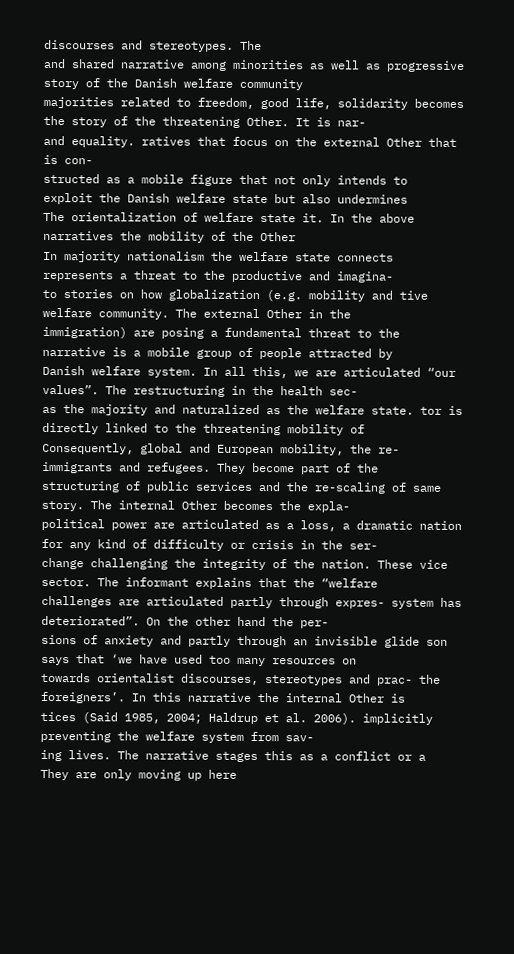discourses and stereotypes. The
and shared narrative among minorities as well as progressive story of the Danish welfare community
majorities related to freedom, good life, solidarity becomes the story of the threatening Other. It is nar-
and equality. ratives that focus on the external Other that is con-
structed as a mobile figure that not only intends to
exploit the Danish welfare state but also undermines
The orientalization of welfare state it. In the above narratives the mobility of the Other
In majority nationalism the welfare state connects represents a threat to the productive and imagina-
to stories on how globalization (e.g. mobility and tive welfare community. The external Other in the
immigration) are posing a fundamental threat to the narrative is a mobile group of people attracted by
Danish welfare system. In all this, we are articulated “our values”. The restructuring in the health sec-
as the majority and naturalized as the welfare state. tor is directly linked to the threatening mobility of
Consequently, global and European mobility, the re- immigrants and refugees. They become part of the
structuring of public services and the re-scaling of same story. The internal Other becomes the expla-
political power are articulated as a loss, a dramatic nation for any kind of difficulty or crisis in the ser-
change challenging the integrity of the nation. These vice sector. The informant explains that the “welfare
challenges are articulated partly through expres- system has deteriorated”. On the other hand the per-
sions of anxiety and partly through an invisible glide son says that ‘we have used too many resources on
towards orientalist discourses, stereotypes and prac- the foreigners’. In this narrative the internal Other is
tices (Said 1985, 2004; Haldrup et al. 2006). implicitly preventing the welfare system from sav-
ing lives. The narrative stages this as a conflict or a
They are only moving up here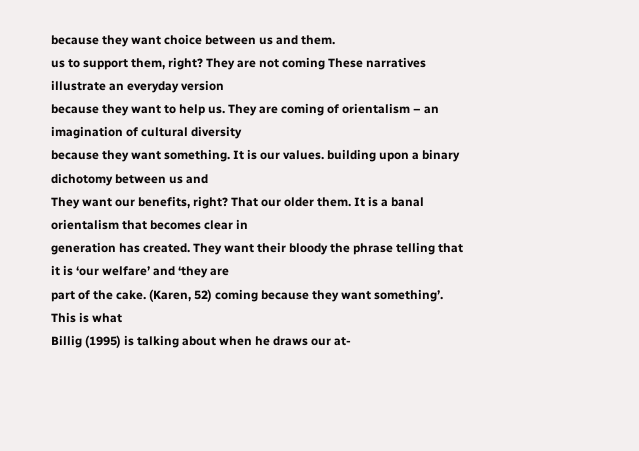because they want choice between us and them.
us to support them, right? They are not coming These narratives illustrate an everyday version
because they want to help us. They are coming of orientalism – an imagination of cultural diversity
because they want something. It is our values. building upon a binary dichotomy between us and
They want our benefits, right? That our older them. It is a banal orientalism that becomes clear in
generation has created. They want their bloody the phrase telling that it is ‘our welfare’ and ‘they are
part of the cake. (Karen, 52) coming because they want something’. This is what
Billig (1995) is talking about when he draws our at-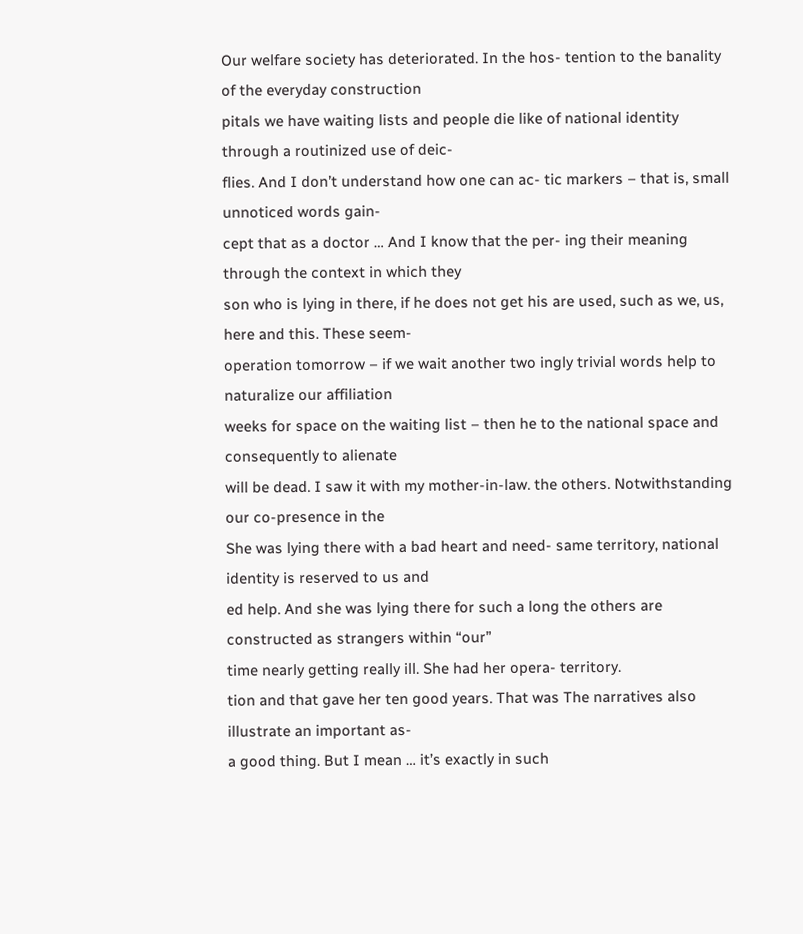Our welfare society has deteriorated. In the hos- tention to the banality of the everyday construction
pitals we have waiting lists and people die like of national identity through a routinized use of deic-
flies. And I don’t understand how one can ac- tic markers – that is, small unnoticed words gain-
cept that as a doctor … And I know that the per- ing their meaning through the context in which they
son who is lying in there, if he does not get his are used, such as we, us, here and this. These seem-
operation tomorrow – if we wait another two ingly trivial words help to naturalize our affiliation
weeks for space on the waiting list – then he to the national space and consequently to alienate
will be dead. I saw it with my mother-in-law. the others. Notwithstanding our co-presence in the
She was lying there with a bad heart and need- same territory, national identity is reserved to us and
ed help. And she was lying there for such a long the others are constructed as strangers within “our”
time nearly getting really ill. She had her opera- territory.
tion and that gave her ten good years. That was The narratives also illustrate an important as-
a good thing. But I mean … it’s exactly in such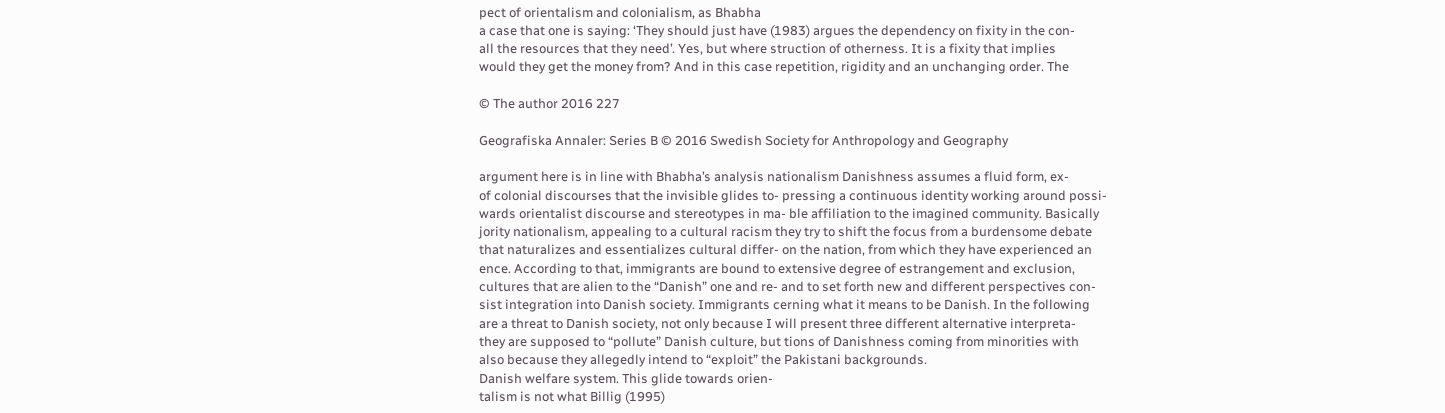pect of orientalism and colonialism, as Bhabha
a case that one is saying: ‘They should just have (1983) argues the dependency on fixity in the con-
all the resources that they need’. Yes, but where struction of otherness. It is a fixity that implies
would they get the money from? And in this case repetition, rigidity and an unchanging order. The

© The author 2016 227

Geografiska Annaler: Series B © 2016 Swedish Society for Anthropology and Geography

argument here is in line with Bhabha’s analysis nationalism Danishness assumes a fluid form, ex-
of colonial discourses that the invisible glides to- pressing a continuous identity working around possi-
wards orientalist discourse and stereotypes in ma- ble affiliation to the imagined community. Basically
jority nationalism, appealing to a cultural racism they try to shift the focus from a burdensome debate
that naturalizes and essentializes cultural differ- on the nation, from which they have experienced an
ence. According to that, immigrants are bound to extensive degree of estrangement and exclusion,
cultures that are alien to the “Danish” one and re- and to set forth new and different perspectives con-
sist integration into Danish society. Immigrants cerning what it means to be Danish. In the following
are a threat to Danish society, not only because I will present three different alternative interpreta-
they are supposed to “pollute” Danish culture, but tions of Danishness coming from minorities with
also because they allegedly intend to “exploit” the Pakistani backgrounds.
Danish welfare system. This glide towards orien-
talism is not what Billig (1995)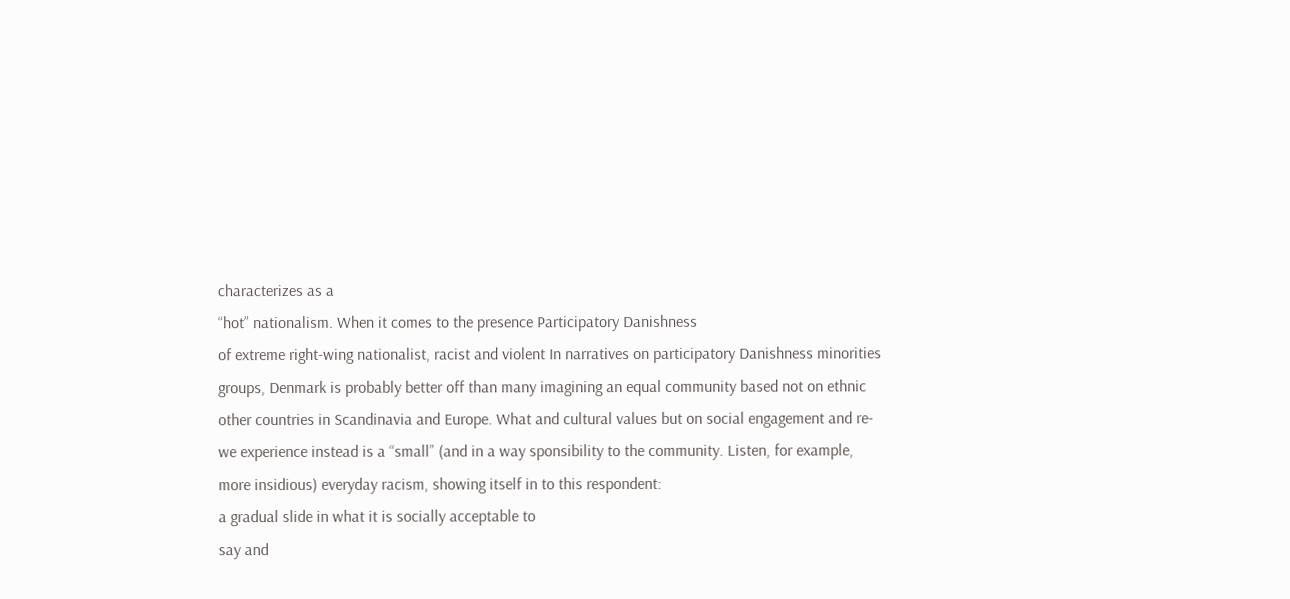characterizes as a
“hot” nationalism. When it comes to the presence Participatory Danishness
of extreme right-wing nationalist, racist and violent In narratives on participatory Danishness minorities
groups, Denmark is probably better off than many imagining an equal community based not on ethnic
other countries in Scandinavia and Europe. What and cultural values but on social engagement and re-
we experience instead is a “small” (and in a way sponsibility to the community. Listen, for example,
more insidious) everyday racism, showing itself in to this respondent:
a gradual slide in what it is socially acceptable to
say and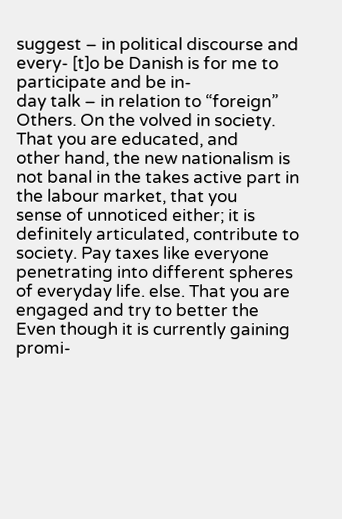suggest – in political discourse and every- [t]o be Danish is for me to participate and be in-
day talk – in relation to “foreign” Others. On the volved in society. That you are educated, and
other hand, the new nationalism is not banal in the takes active part in the labour market, that you
sense of unnoticed either; it is definitely articulated, contribute to society. Pay taxes like everyone
penetrating into different spheres of everyday life. else. That you are engaged and try to better the
Even though it is currently gaining promi-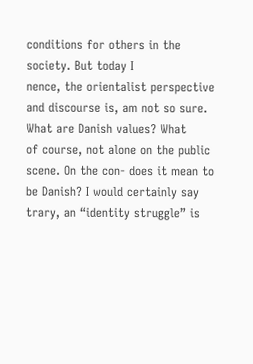conditions for others in the society. But today I
nence, the orientalist perspective and discourse is, am not so sure. What are Danish values? What
of course, not alone on the public scene. On the con- does it mean to be Danish? I would certainly say
trary, an “identity struggle” is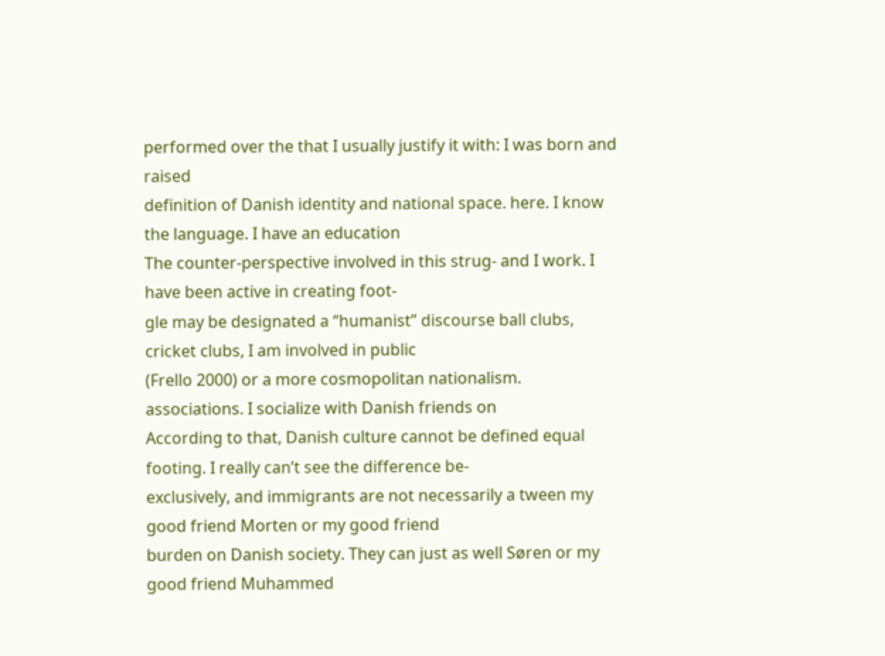performed over the that I usually justify it with: I was born and raised
definition of Danish identity and national space. here. I know the language. I have an education
The counter-perspective involved in this strug- and I work. I have been active in creating foot-
gle may be designated a “humanist” discourse ball clubs, cricket clubs, I am involved in public
(Frello 2000) or a more cosmopolitan nationalism. associations. I socialize with Danish friends on
According to that, Danish culture cannot be defined equal footing. I really can’t see the difference be-
exclusively, and immigrants are not necessarily a tween my good friend Morten or my good friend
burden on Danish society. They can just as well Søren or my good friend Muhammed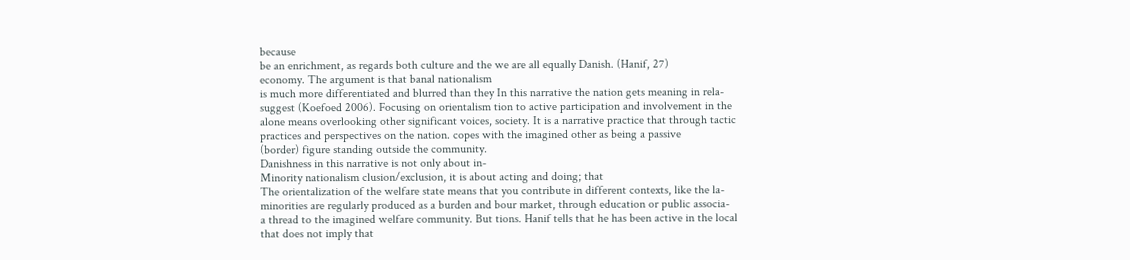because
be an enrichment, as regards both culture and the we are all equally Danish. (Hanif, 27)
economy. The argument is that banal nationalism
is much more differentiated and blurred than they In this narrative the nation gets meaning in rela-
suggest (Koefoed 2006). Focusing on orientalism tion to active participation and involvement in the
alone means overlooking other significant voices, society. It is a narrative practice that through tactic
practices and perspectives on the nation. copes with the imagined other as being a passive
(border) figure standing outside the community.
Danishness in this narrative is not only about in-
Minority nationalism clusion/exclusion, it is about acting and doing; that
The orientalization of the welfare state means that you contribute in different contexts, like the la-
minorities are regularly produced as a burden and bour market, through education or public associa-
a thread to the imagined welfare community. But tions. Hanif tells that he has been active in the local
that does not imply that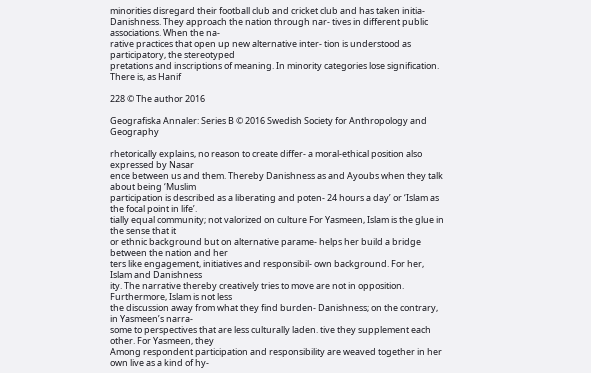minorities disregard their football club and cricket club and has taken initia-
Danishness. They approach the nation through nar- tives in different public associations. When the na-
rative practices that open up new alternative inter- tion is understood as participatory, the stereotyped
pretations and inscriptions of meaning. In minority categories lose signification. There is, as Hanif

228 © The author 2016

Geografiska Annaler: Series B © 2016 Swedish Society for Anthropology and Geography

rhetorically explains, no reason to create differ- a moral-ethical position also expressed by Nasar
ence between us and them. Thereby Danishness as and Ayoubs when they talk about being ‘Muslim
participation is described as a liberating and poten- 24 hours a day’ or ‘Islam as the focal point in life’.
tially equal community; not valorized on culture For Yasmeen, Islam is the glue in the sense that it
or ethnic background but on alternative parame- helps her build a bridge between the nation and her
ters like engagement, initiatives and responsibil- own background. For her, Islam and Danishness
ity. The narrative thereby creatively tries to move are not in opposition. Furthermore, Islam is not less
the discussion away from what they find burden- Danishness; on the contrary, in Yasmeen’s narra-
some to perspectives that are less culturally laden. tive they supplement each other. For Yasmeen, they
Among respondent participation and responsibility are weaved together in her own live as a kind of hy-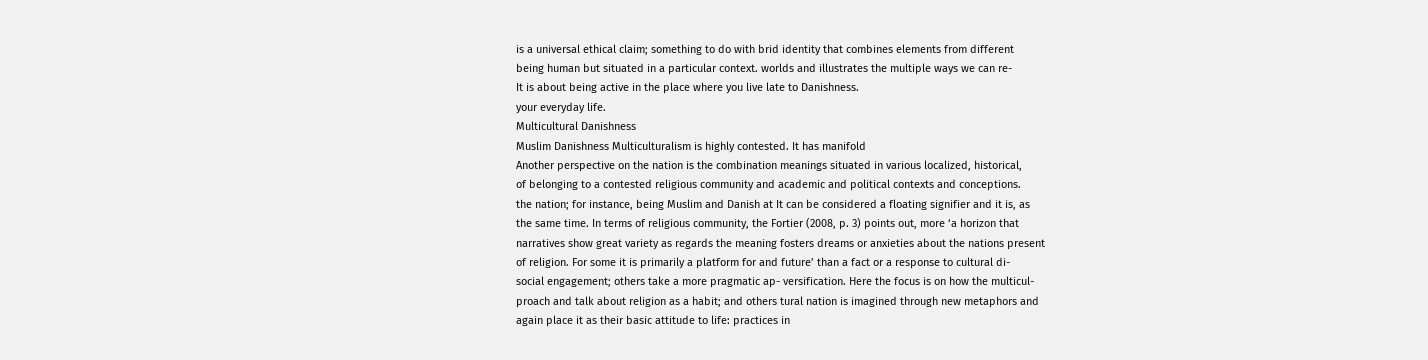is a universal ethical claim; something to do with brid identity that combines elements from different
being human but situated in a particular context. worlds and illustrates the multiple ways we can re-
It is about being active in the place where you live late to Danishness.
your everyday life.
Multicultural Danishness
Muslim Danishness Multiculturalism is highly contested. It has manifold
Another perspective on the nation is the combination meanings situated in various localized, historical,
of belonging to a contested religious community and academic and political contexts and conceptions.
the nation; for instance, being Muslim and Danish at It can be considered a floating signifier and it is, as
the same time. In terms of religious community, the Fortier (2008, p. 3) points out, more ‘a horizon that
narratives show great variety as regards the meaning fosters dreams or anxieties about the nations present
of religion. For some it is primarily a platform for and future’ than a fact or a response to cultural di-
social engagement; others take a more pragmatic ap- versification. Here the focus is on how the multicul-
proach and talk about religion as a habit; and others tural nation is imagined through new metaphors and
again place it as their basic attitude to life: practices in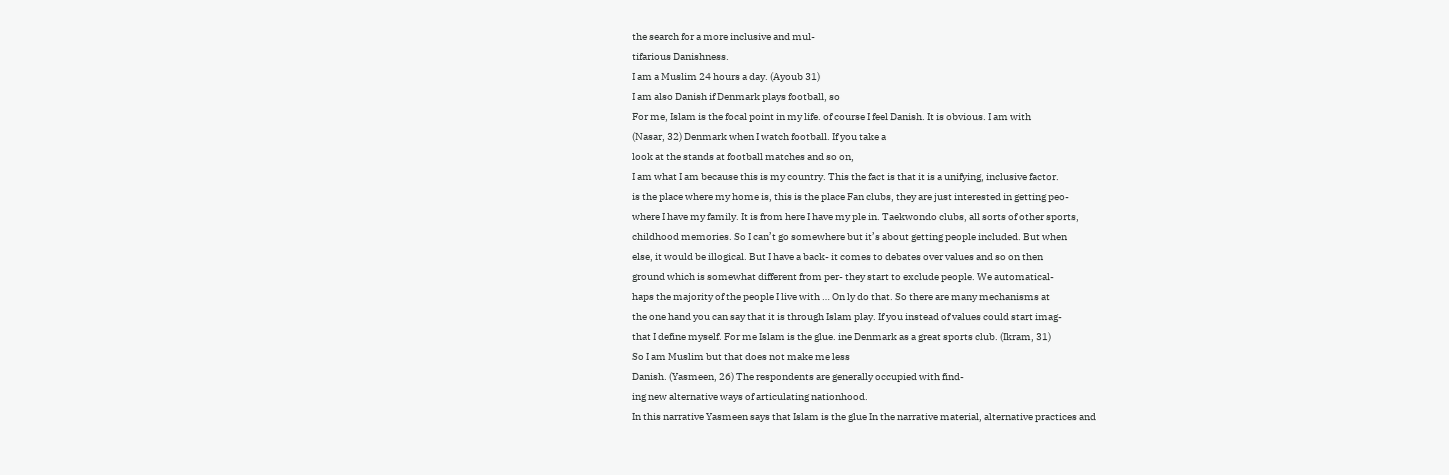the search for a more inclusive and mul-
tifarious Danishness.
I am a Muslim 24 hours a day. (Ayoub 31)
I am also Danish if Denmark plays football, so
For me, Islam is the focal point in my life. of course I feel Danish. It is obvious. I am with
(Nasar, 32) Denmark when I watch football. If you take a
look at the stands at football matches and so on,
I am what I am because this is my country. This the fact is that it is a unifying, inclusive factor.
is the place where my home is, this is the place Fan clubs, they are just interested in getting peo-
where I have my family. It is from here I have my ple in. Taekwondo clubs, all sorts of other sports,
childhood memories. So I can’t go somewhere but it’s about getting people included. But when
else, it would be illogical. But I have a back- it comes to debates over values and so on then
ground which is somewhat different from per- they start to exclude people. We automatical-
haps the majority of the people I live with … On ly do that. So there are many mechanisms at
the one hand you can say that it is through Islam play. If you instead of values could start imag-
that I define myself. For me Islam is the glue. ine Denmark as a great sports club. (Ikram, 31)
So I am Muslim but that does not make me less
Danish. (Yasmeen, 26) The respondents are generally occupied with find-
ing new alternative ways of articulating nationhood.
In this narrative Yasmeen says that Islam is the glue In the narrative material, alternative practices and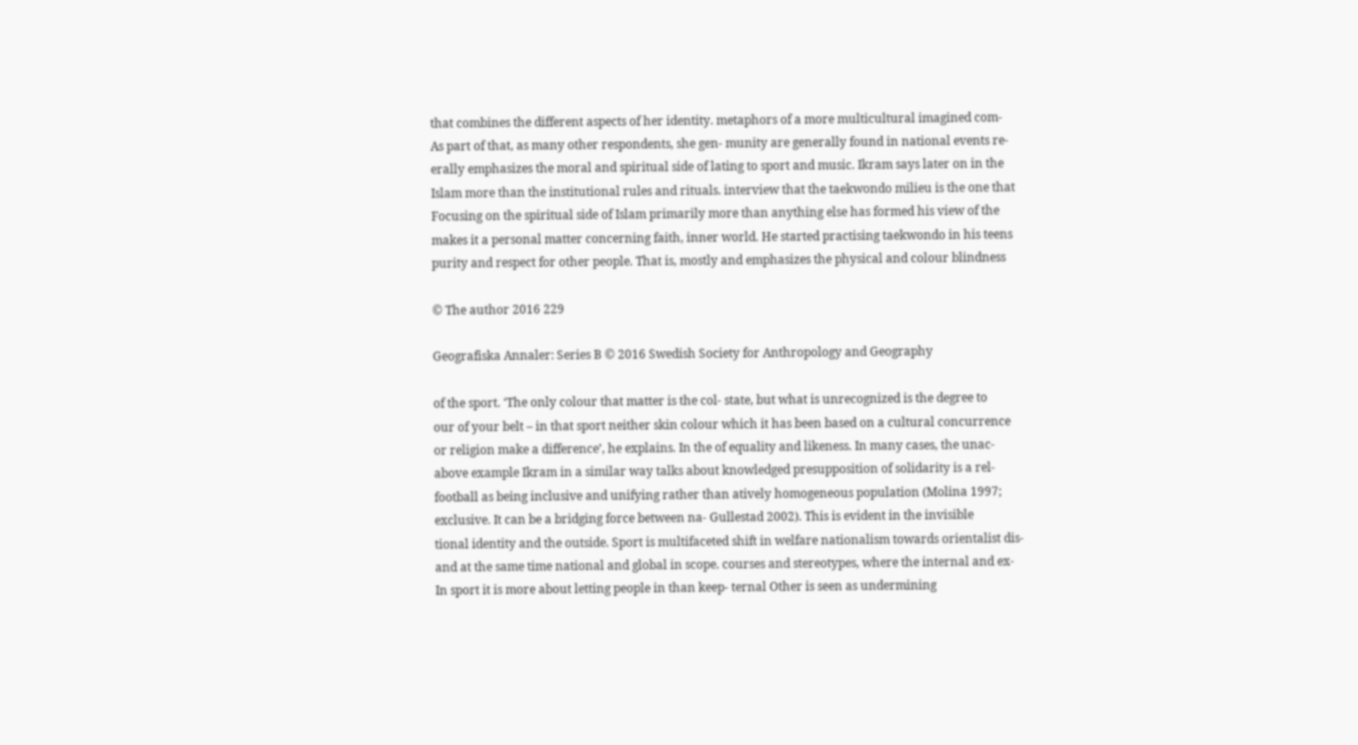that combines the different aspects of her identity. metaphors of a more multicultural imagined com-
As part of that, as many other respondents, she gen- munity are generally found in national events re-
erally emphasizes the moral and spiritual side of lating to sport and music. Ikram says later on in the
Islam more than the institutional rules and rituals. interview that the taekwondo milieu is the one that
Focusing on the spiritual side of Islam primarily more than anything else has formed his view of the
makes it a personal matter concerning faith, inner world. He started practising taekwondo in his teens
purity and respect for other people. That is, mostly and emphasizes the physical and colour blindness

© The author 2016 229

Geografiska Annaler: Series B © 2016 Swedish Society for Anthropology and Geography

of the sport. ‘The only colour that matter is the col- state, but what is unrecognized is the degree to
our of your belt – in that sport neither skin colour which it has been based on a cultural concurrence
or religion make a difference’, he explains. In the of equality and likeness. In many cases, the unac-
above example Ikram in a similar way talks about knowledged presupposition of solidarity is a rel-
football as being inclusive and unifying rather than atively homogeneous population (Molina 1997;
exclusive. It can be a bridging force between na- Gullestad 2002). This is evident in the invisible
tional identity and the outside. Sport is multifaceted shift in welfare nationalism towards orientalist dis-
and at the same time national and global in scope. courses and stereotypes, where the internal and ex-
In sport it is more about letting people in than keep- ternal Other is seen as undermining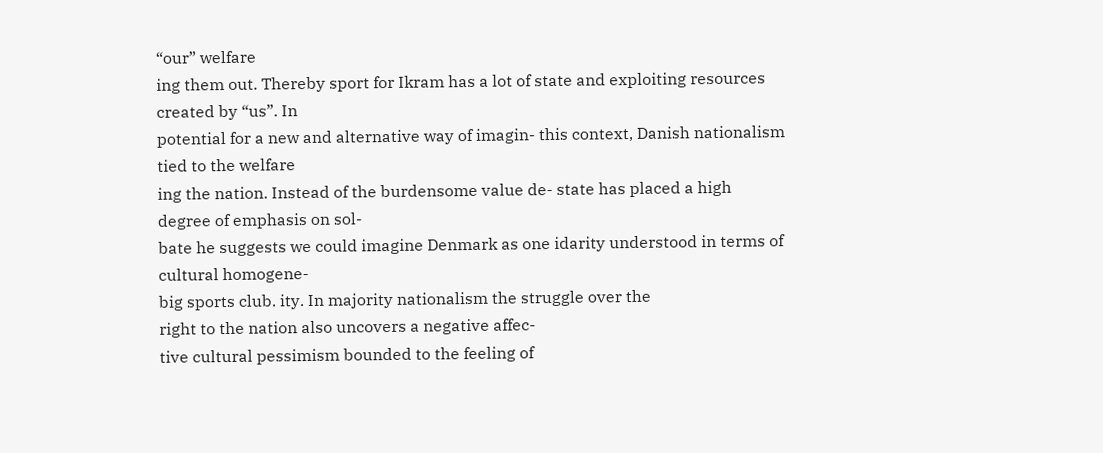“our” welfare
ing them out. Thereby sport for Ikram has a lot of state and exploiting resources created by “us”. In
potential for a new and alternative way of imagin- this context, Danish nationalism tied to the welfare
ing the nation. Instead of the burdensome value de- state has placed a high degree of emphasis on sol-
bate he suggests we could imagine Denmark as one idarity understood in terms of cultural homogene-
big sports club. ity. In majority nationalism the struggle over the
right to the nation also uncovers a negative affec-
tive cultural pessimism bounded to the feeling of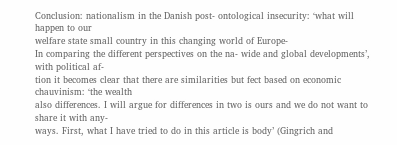Conclusion: nationalism in the Danish post- ontological insecurity: ‘what will happen to our
welfare state small country in this changing world of Europe-
In comparing the different perspectives on the na- wide and global developments’, with political af-
tion it becomes clear that there are similarities but fect based on economic chauvinism: ‘the wealth
also differences. I will argue for differences in two is ours and we do not want to share it with any-
ways. First, what I have tried to do in this article is body’ (Gingrich and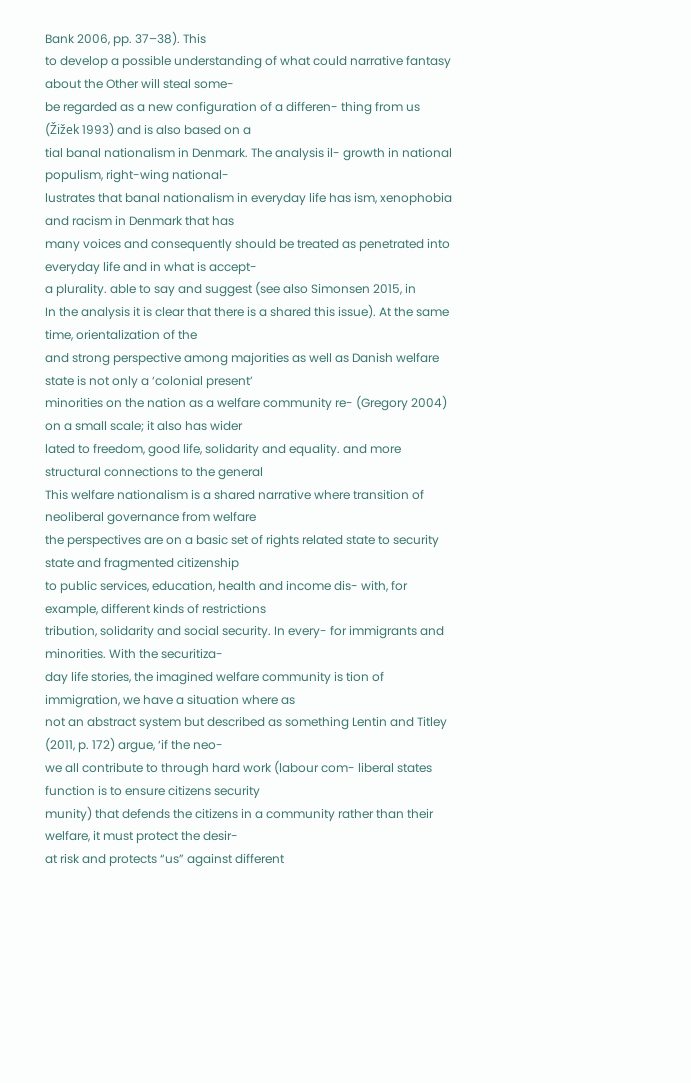Bank 2006, pp. 37–38). This
to develop a possible understanding of what could narrative fantasy about the Other will steal some-
be regarded as a new configuration of a differen- thing from us (Žižek 1993) and is also based on a
tial banal nationalism in Denmark. The analysis il- growth in national populism, right-wing national-
lustrates that banal nationalism in everyday life has ism, xenophobia and racism in Denmark that has
many voices and consequently should be treated as penetrated into everyday life and in what is accept-
a plurality. able to say and suggest (see also Simonsen 2015, in
In the analysis it is clear that there is a shared this issue). At the same time, orientalization of the
and strong perspective among majorities as well as Danish welfare state is not only a ‘colonial present’
minorities on the nation as a welfare community re- (Gregory 2004) on a small scale; it also has wider
lated to freedom, good life, solidarity and equality. and more structural connections to the general
This welfare nationalism is a shared narrative where transition of neoliberal governance from welfare
the perspectives are on a basic set of rights related state to security state and fragmented citizenship
to public services, education, health and income dis- with, for example, different kinds of restrictions
tribution, solidarity and social security. In every- for immigrants and minorities. With the securitiza-
day life stories, the imagined welfare community is tion of immigration, we have a situation where as
not an abstract system but described as something Lentin and Titley (2011, p. 172) argue, ‘if the neo-
we all contribute to through hard work (labour com- liberal states function is to ensure citizens security
munity) that defends the citizens in a community rather than their welfare, it must protect the desir-
at risk and protects “us” against different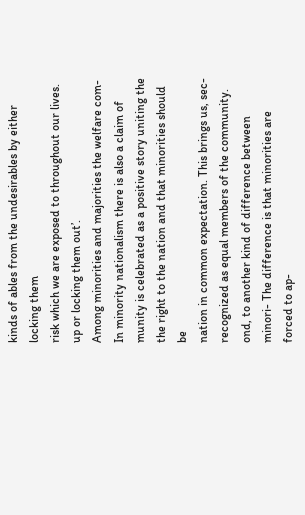kinds of ables from the undesirables by either locking them
risk which we are exposed to throughout our lives. up or locking them out’.
Among minorities and majorities the welfare com- In minority nationalism there is also a claim of
munity is celebrated as a positive story uniting the the right to the nation and that minorities should be
nation in common expectation. This brings us, sec- recognized as equal members of the community.
ond, to another kind of difference between minori- The difference is that minorities are forced to ap-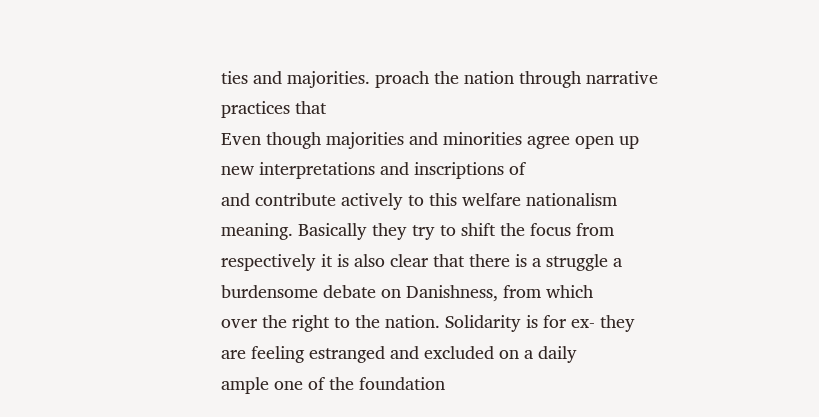ties and majorities. proach the nation through narrative practices that
Even though majorities and minorities agree open up new interpretations and inscriptions of
and contribute actively to this welfare nationalism meaning. Basically they try to shift the focus from
respectively it is also clear that there is a struggle a burdensome debate on Danishness, from which
over the right to the nation. Solidarity is for ex- they are feeling estranged and excluded on a daily
ample one of the foundation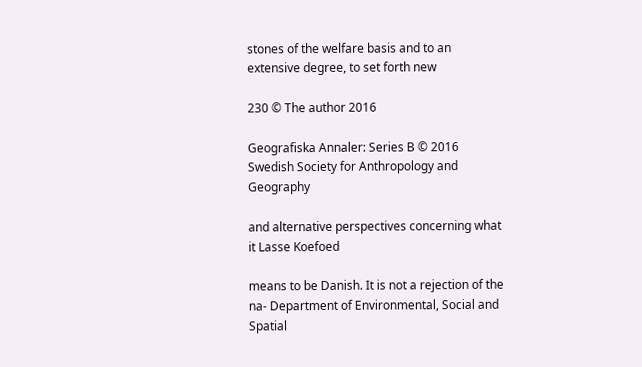stones of the welfare basis and to an extensive degree, to set forth new

230 © The author 2016

Geografiska Annaler: Series B © 2016 Swedish Society for Anthropology and Geography

and alternative perspectives concerning what it Lasse Koefoed

means to be Danish. It is not a rejection of the na- Department of Environmental, Social and Spatial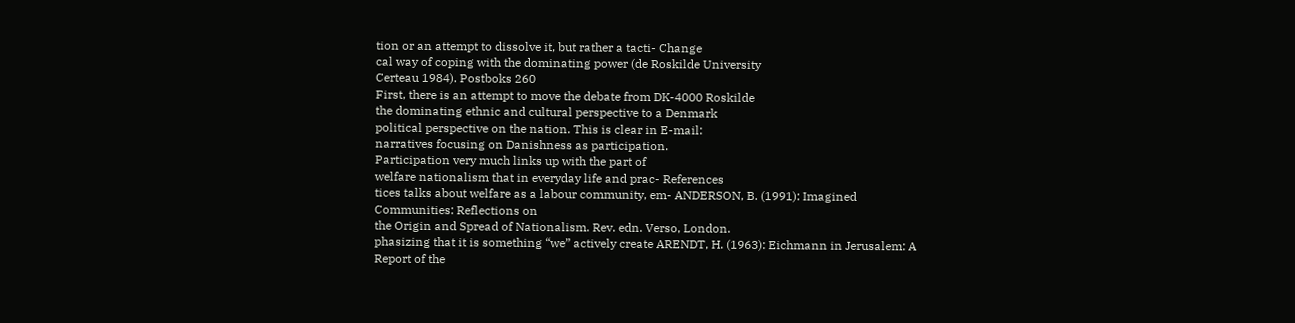tion or an attempt to dissolve it, but rather a tacti- Change
cal way of coping with the dominating power (de Roskilde University
Certeau 1984). Postboks 260
First, there is an attempt to move the debate from DK-4000 Roskilde
the dominating ethnic and cultural perspective to a Denmark
political perspective on the nation. This is clear in E-mail:
narratives focusing on Danishness as participation.
Participation very much links up with the part of
welfare nationalism that in everyday life and prac- References
tices talks about welfare as a labour community, em- ANDERSON, B. (1991): Imagined Communities: Reflections on
the Origin and Spread of Nationalism. Rev. edn. Verso, London.
phasizing that it is something “we” actively create ARENDT, H. (1963): Eichmann in Jerusalem: A Report of the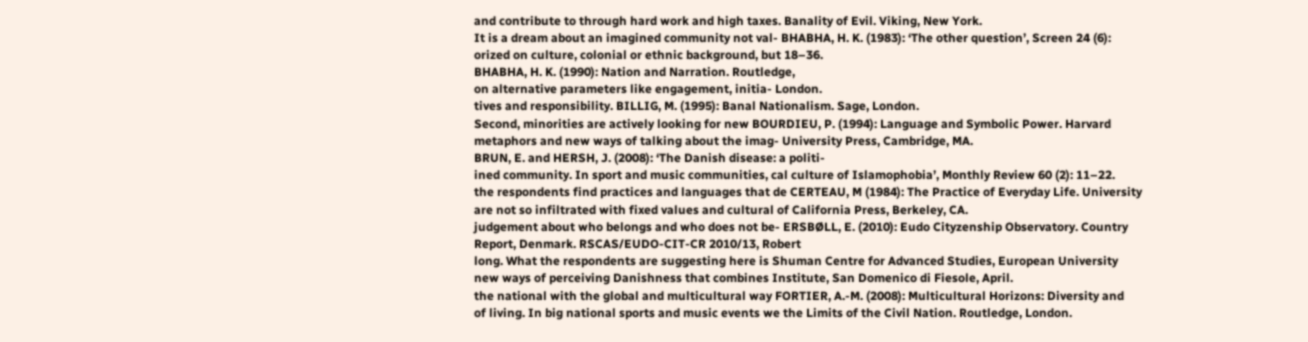and contribute to through hard work and high taxes. Banality of Evil. Viking, New York.
It is a dream about an imagined community not val- BHABHA, H. K. (1983): ‘The other question’, Screen 24 (6):
orized on culture, colonial or ethnic background, but 18–36.
BHABHA, H. K. (1990): Nation and Narration. Routledge,
on alternative parameters like engagement, initia- London.
tives and responsibility. BILLIG, M. (1995): Banal Nationalism. Sage, London.
Second, minorities are actively looking for new BOURDIEU, P. (1994): Language and Symbolic Power. Harvard
metaphors and new ways of talking about the imag- University Press, Cambridge, MA.
BRUN, E. and HERSH, J. (2008): ‘The Danish disease: a politi-
ined community. In sport and music communities, cal culture of Islamophobia’, Monthly Review 60 (2): 11–22.
the respondents find practices and languages that de CERTEAU, M (1984): The Practice of Everyday Life. University
are not so infiltrated with fixed values and cultural of California Press, Berkeley, CA.
judgement about who belongs and who does not be- ERSBØLL, E. (2010): Eudo Cityzenship Observatory. Country
Report, Denmark. RSCAS/EUDO-CIT-CR 2010/13, Robert
long. What the respondents are suggesting here is Shuman Centre for Advanced Studies, European University
new ways of perceiving Danishness that combines Institute, San Domenico di Fiesole, April.
the national with the global and multicultural way FORTIER, A.-M. (2008): Multicultural Horizons: Diversity and
of living. In big national sports and music events we the Limits of the Civil Nation. Routledge, London.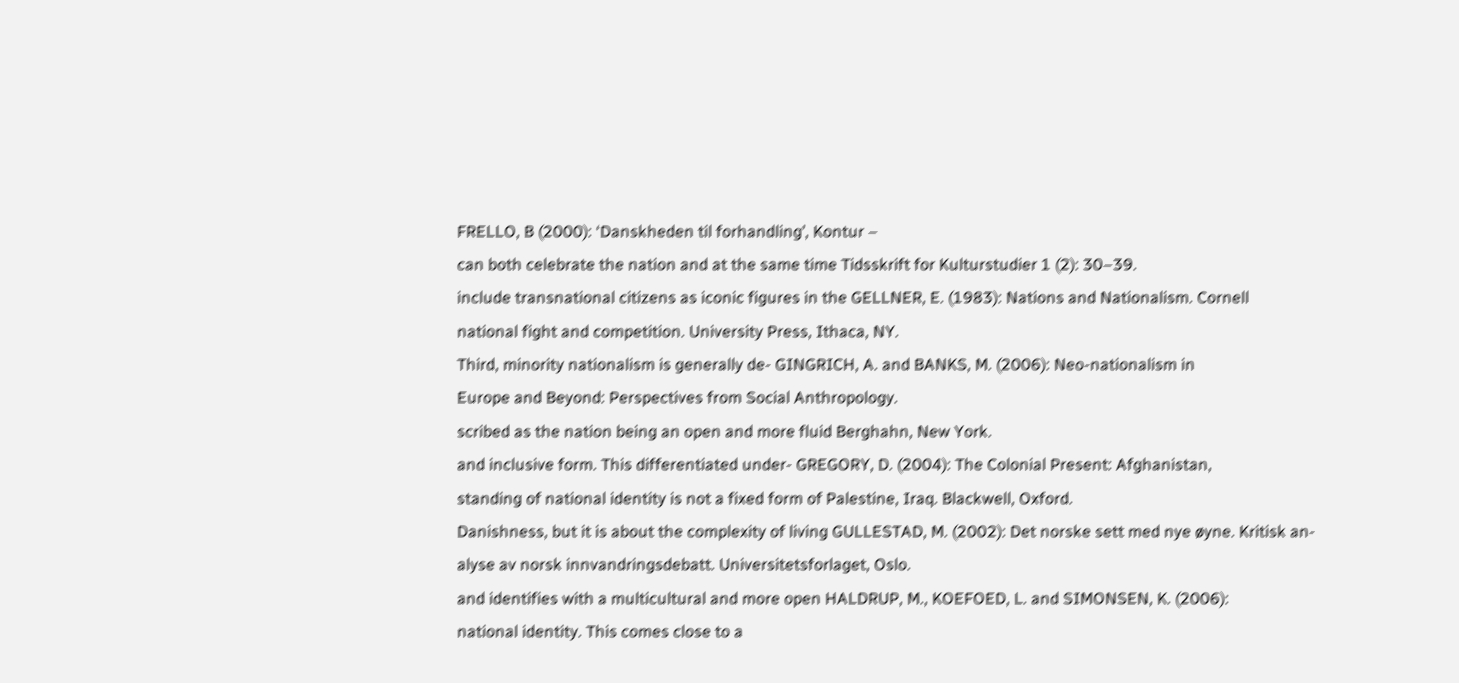FRELLO, B (2000): ‘Danskheden til forhandling’, Kontur –
can both celebrate the nation and at the same time Tidsskrift for Kulturstudier 1 (2): 30–39.
include transnational citizens as iconic figures in the GELLNER, E. (1983): Nations and Nationalism. Cornell
national fight and competition. University Press, Ithaca, NY.
Third, minority nationalism is generally de- GINGRICH, A. and BANKS, M. (2006): Neo-nationalism in
Europe and Beyond: Perspectives from Social Anthropology.
scribed as the nation being an open and more fluid Berghahn, New York.
and inclusive form. This differentiated under- GREGORY, D. (2004): The Colonial Present: Afghanistan,
standing of national identity is not a fixed form of Palestine, Iraq. Blackwell, Oxford.
Danishness, but it is about the complexity of living GULLESTAD, M. (2002): Det norske sett med nye øyne. Kritisk an-
alyse av norsk innvandringsdebatt. Universitetsforlaget, Oslo.
and identifies with a multicultural and more open HALDRUP, M., KOEFOED, L. and SIMONSEN, K. (2006):
national identity. This comes close to a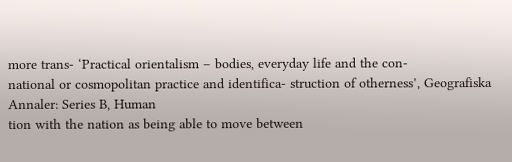more trans- ‘Practical orientalism – bodies, everyday life and the con-
national or cosmopolitan practice and identifica- struction of otherness’, Geografiska Annaler: Series B, Human
tion with the nation as being able to move between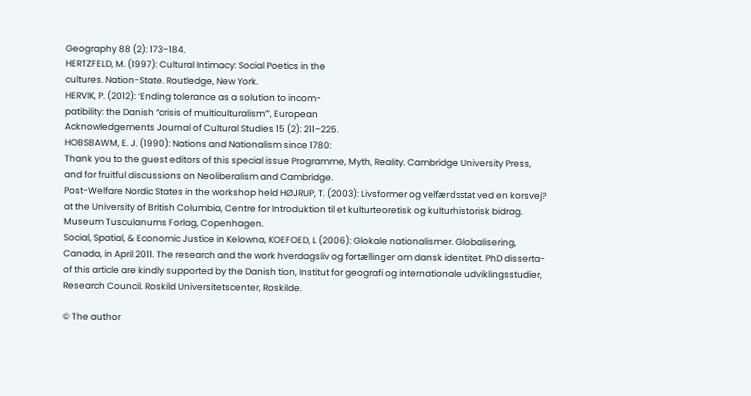Geography 88 (2): 173–184.
HERTZFELD, M. (1997): Cultural Intimacy: Social Poetics in the
cultures. Nation-State. Routledge, New York.
HERVIK, P. (2012): ‘Ending tolerance as a solution to incom-
patibility: the Danish “crisis of multiculturalism”’, European
Acknowledgements Journal of Cultural Studies 15 (2): 211–225.
HOBSBAWM, E. J. (1990): Nations and Nationalism since 1780:
Thank you to the guest editors of this special issue Programme, Myth, Reality. Cambridge University Press,
and for fruitful discussions on Neoliberalism and Cambridge.
Post-Welfare Nordic States in the workshop held HØJRUP, T. (2003): Livsformer og velfærdsstat ved en korsvej?
at the University of British Columbia, Centre for Introduktion til et kulturteoretisk og kulturhistorisk bidrag.
Museum Tusculanums Forlag, Copenhagen.
Social, Spatial, & Economic Justice in Kelowna, KOEFOED, L (2006): Glokale nationalismer. Globalisering,
Canada, in April 2011. The research and the work hverdagsliv og fortællinger om dansk identitet. PhD disserta-
of this article are kindly supported by the Danish tion, Institut for geografi og internationale udviklingsstudier,
Research Council. Roskild Universitetscenter, Roskilde.

© The author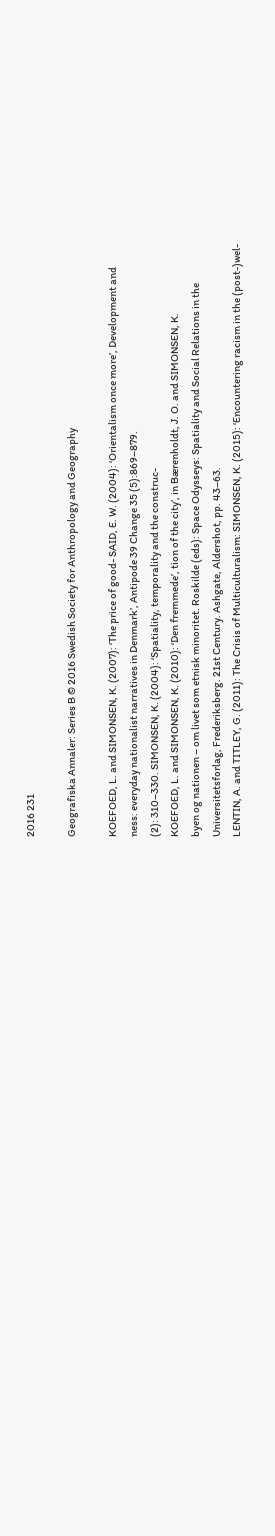2016 231

Geografiska Annaler: Series B © 2016 Swedish Society for Anthropology and Geography

KOEFOED, L. and SIMONSEN, K. (2007): ‘The price of good- SAID, E. W. (2004): ‘Orientalism once more’, Development and
ness: everyday nationalist narratives in Denmark’, Antipode 39 Change 35 (5):869–879.
(2): 310–330. SIMONSEN, K. (2004): ‘Spatiality, temporality and the construc-
KOEFOED, L. and SIMONSEN, K. (2010): ‘Den fremmede’, tion of the city’, in Bærenholdt, J. O. and SIMONSEN, K.
byen og nationen – om livet som etnisk minoritet. Roskilde (eds): Space Odysseys: Spatiality and Social Relations in the
Universitetsforlag, Frederiksberg. 21st Century. Ashgate, Aldershot, pp. 43–63.
LENTIN, A. and TITLEY, G. (2011): The Crisis of Multiculturalism: SIMONSEN, K. (2015): ‘Encountering racism in the (post-)wel-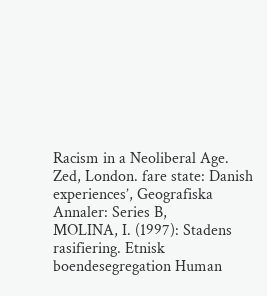Racism in a Neoliberal Age. Zed, London. fare state: Danish experiences’, Geografiska Annaler: Series B,
MOLINA, I. (1997): Stadens rasifiering. Etnisk boendesegregation Human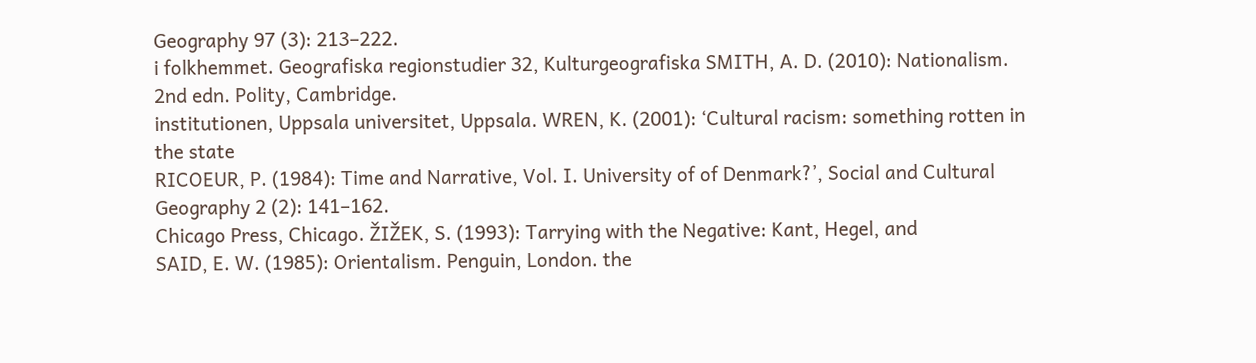Geography 97 (3): 213–222.
i folkhemmet. Geografiska regionstudier 32, Kulturgeografiska SMITH, A. D. (2010): Nationalism. 2nd edn. Polity, Cambridge.
institutionen, Uppsala universitet, Uppsala. WREN, K. (2001): ‘Cultural racism: something rotten in the state
RICOEUR, P. (1984): Time and Narrative, Vol. I. University of of Denmark?’, Social and Cultural Geography 2 (2): 141–162.
Chicago Press, Chicago. ŽIŽEK, S. (1993): Tarrying with the Negative: Kant, Hegel, and
SAID, E. W. (1985): Orientalism. Penguin, London. the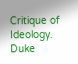Critique of Ideology. Duke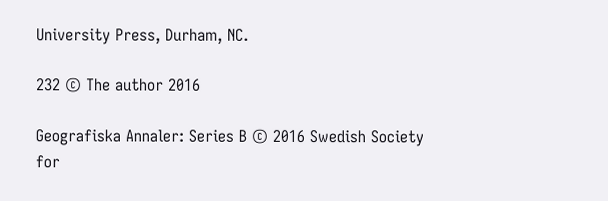University Press, Durham, NC.

232 © The author 2016

Geografiska Annaler: Series B © 2016 Swedish Society for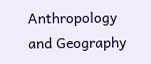Anthropology and Geography